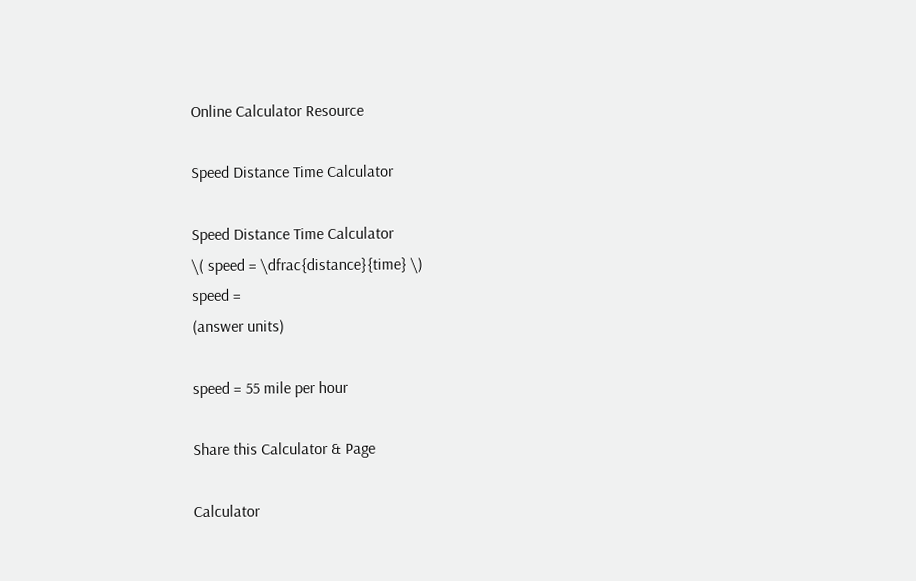Online Calculator Resource

Speed Distance Time Calculator

Speed Distance Time Calculator
\( speed = \dfrac{distance}{time} \)
speed =
(answer units)

speed = 55 mile per hour

Share this Calculator & Page

Calculator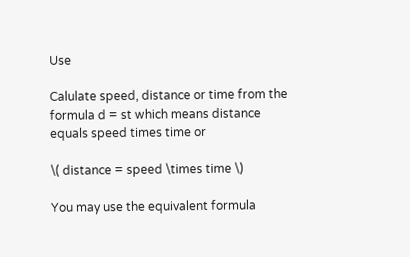Use

Calulate speed, distance or time from the formula d = st which means distance equals speed times time or

\( distance = speed \times time \)

You may use the equivalent formula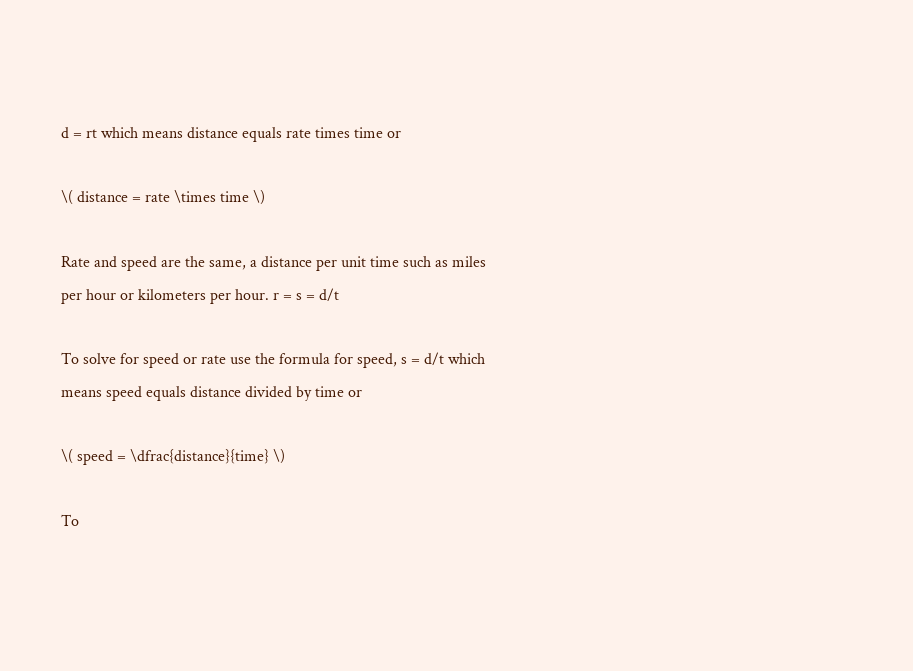d = rt which means distance equals rate times time or

\( distance = rate \times time \)

Rate and speed are the same, a distance per unit time such as miles per hour or kilometers per hour. r = s = d/t

To solve for speed or rate use the formula for speed, s = d/t which means speed equals distance divided by time or

\( speed = \dfrac{distance}{time} \)

To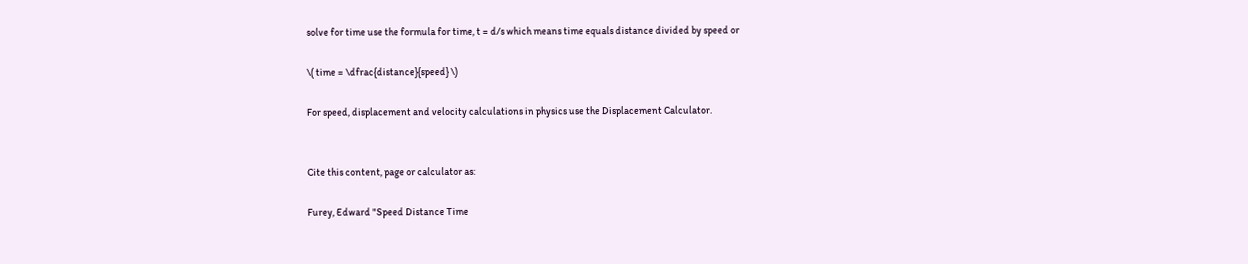solve for time use the formula for time, t = d/s which means time equals distance divided by speed or

\( time = \dfrac{distance}{speed} \)

For speed, displacement and velocity calculations in physics use the Displacement Calculator.


Cite this content, page or calculator as:

Furey, Edward "Speed Distance Time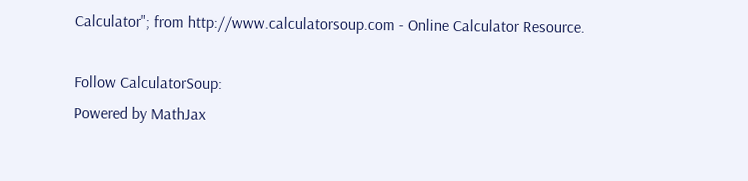Calculator"; from http://www.calculatorsoup.com - Online Calculator Resource.

Follow CalculatorSoup:
Powered by MathJax